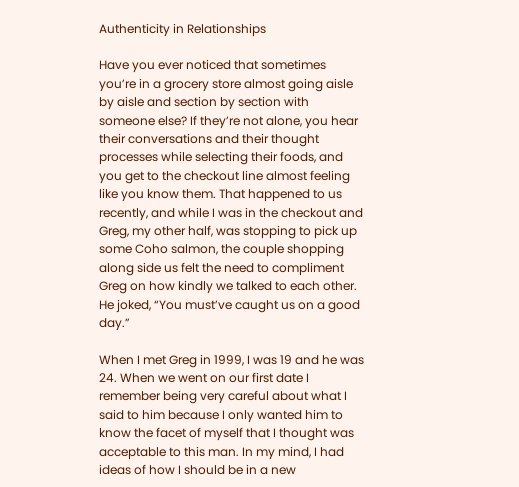Authenticity in Relationships

Have you ever noticed that sometimes you’re in a grocery store almost going aisle by aisle and section by section with someone else? If they’re not alone, you hear their conversations and their thought processes while selecting their foods, and you get to the checkout line almost feeling like you know them. That happened to us recently, and while I was in the checkout and Greg, my other half, was stopping to pick up some Coho salmon, the couple shopping along side us felt the need to compliment Greg on how kindly we talked to each other. He joked, “You must’ve caught us on a good day.”

When I met Greg in 1999, I was 19 and he was 24. When we went on our first date I remember being very careful about what I said to him because I only wanted him to know the facet of myself that I thought was acceptable to this man. In my mind, I had ideas of how I should be in a new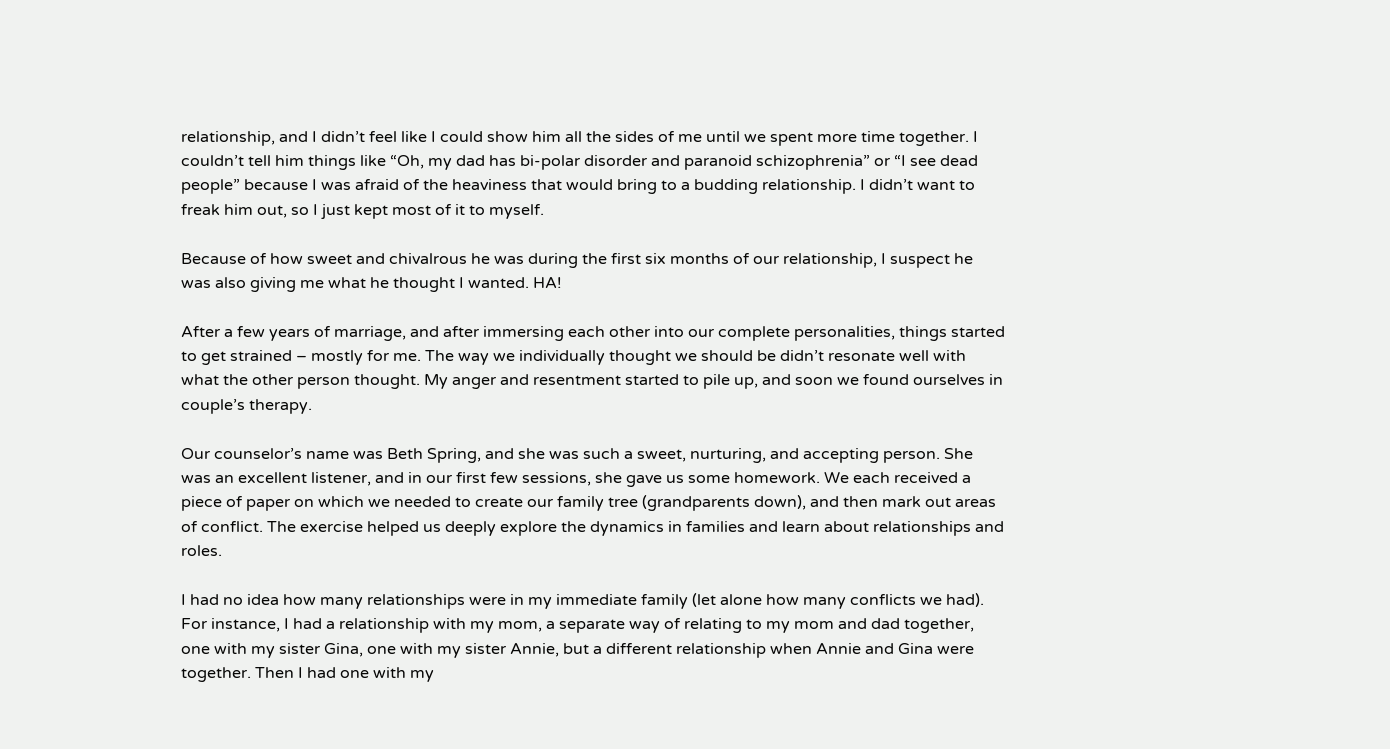relationship, and I didn’t feel like I could show him all the sides of me until we spent more time together. I couldn’t tell him things like “Oh, my dad has bi-polar disorder and paranoid schizophrenia” or “I see dead people” because I was afraid of the heaviness that would bring to a budding relationship. I didn’t want to freak him out, so I just kept most of it to myself.

Because of how sweet and chivalrous he was during the first six months of our relationship, I suspect he was also giving me what he thought I wanted. HA!

After a few years of marriage, and after immersing each other into our complete personalities, things started to get strained – mostly for me. The way we individually thought we should be didn’t resonate well with what the other person thought. My anger and resentment started to pile up, and soon we found ourselves in couple’s therapy.

Our counselor’s name was Beth Spring, and she was such a sweet, nurturing, and accepting person. She was an excellent listener, and in our first few sessions, she gave us some homework. We each received a piece of paper on which we needed to create our family tree (grandparents down), and then mark out areas of conflict. The exercise helped us deeply explore the dynamics in families and learn about relationships and roles.

I had no idea how many relationships were in my immediate family (let alone how many conflicts we had). For instance, I had a relationship with my mom, a separate way of relating to my mom and dad together, one with my sister Gina, one with my sister Annie, but a different relationship when Annie and Gina were together. Then I had one with my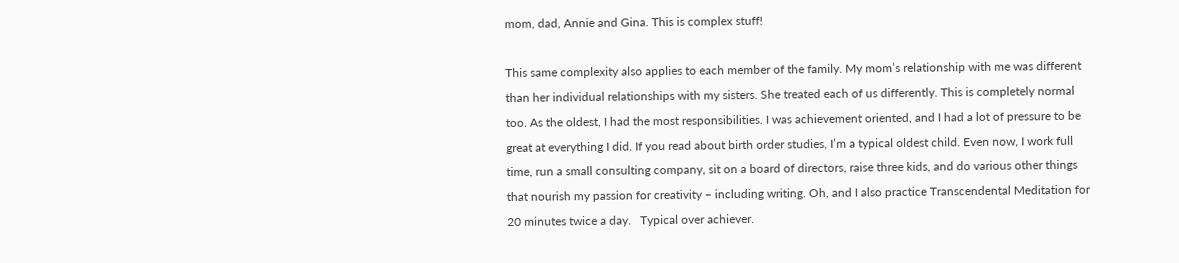mom, dad, Annie and Gina. This is complex stuff!

This same complexity also applies to each member of the family. My mom’s relationship with me was different than her individual relationships with my sisters. She treated each of us differently. This is completely normal too. As the oldest, I had the most responsibilities. I was achievement oriented, and I had a lot of pressure to be great at everything I did. If you read about birth order studies, I’m a typical oldest child. Even now, I work full time, run a small consulting company, sit on a board of directors, raise three kids, and do various other things that nourish my passion for creativity – including writing. Oh, and I also practice Transcendental Meditation for 20 minutes twice a day.   Typical over achiever.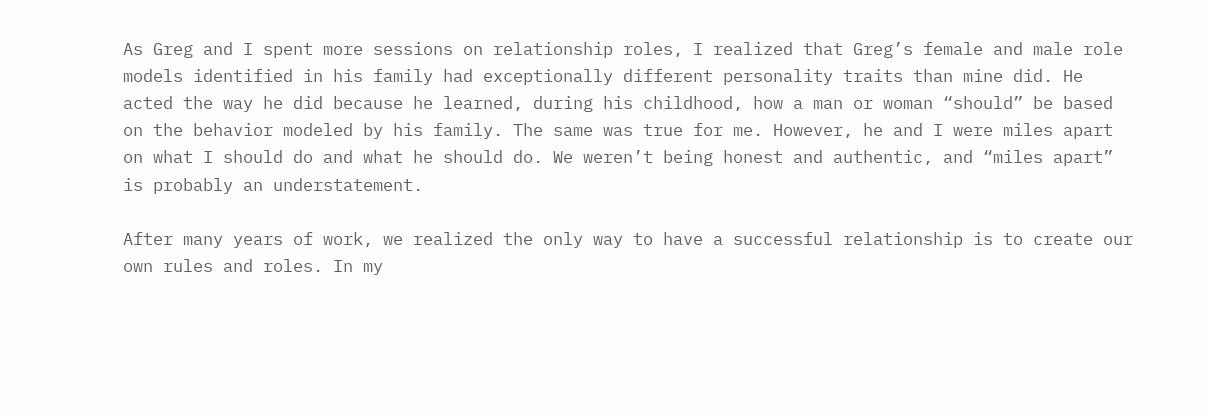As Greg and I spent more sessions on relationship roles, I realized that Greg’s female and male role models identified in his family had exceptionally different personality traits than mine did. He acted the way he did because he learned, during his childhood, how a man or woman “should” be based on the behavior modeled by his family. The same was true for me. However, he and I were miles apart on what I should do and what he should do. We weren’t being honest and authentic, and “miles apart” is probably an understatement.

After many years of work, we realized the only way to have a successful relationship is to create our own rules and roles. In my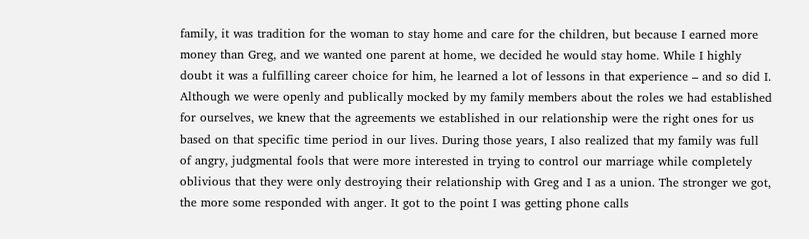family, it was tradition for the woman to stay home and care for the children, but because I earned more money than Greg, and we wanted one parent at home, we decided he would stay home. While I highly doubt it was a fulfilling career choice for him, he learned a lot of lessons in that experience – and so did I. Although we were openly and publically mocked by my family members about the roles we had established for ourselves, we knew that the agreements we established in our relationship were the right ones for us based on that specific time period in our lives. During those years, I also realized that my family was full of angry, judgmental fools that were more interested in trying to control our marriage while completely oblivious that they were only destroying their relationship with Greg and I as a union. The stronger we got, the more some responded with anger. It got to the point I was getting phone calls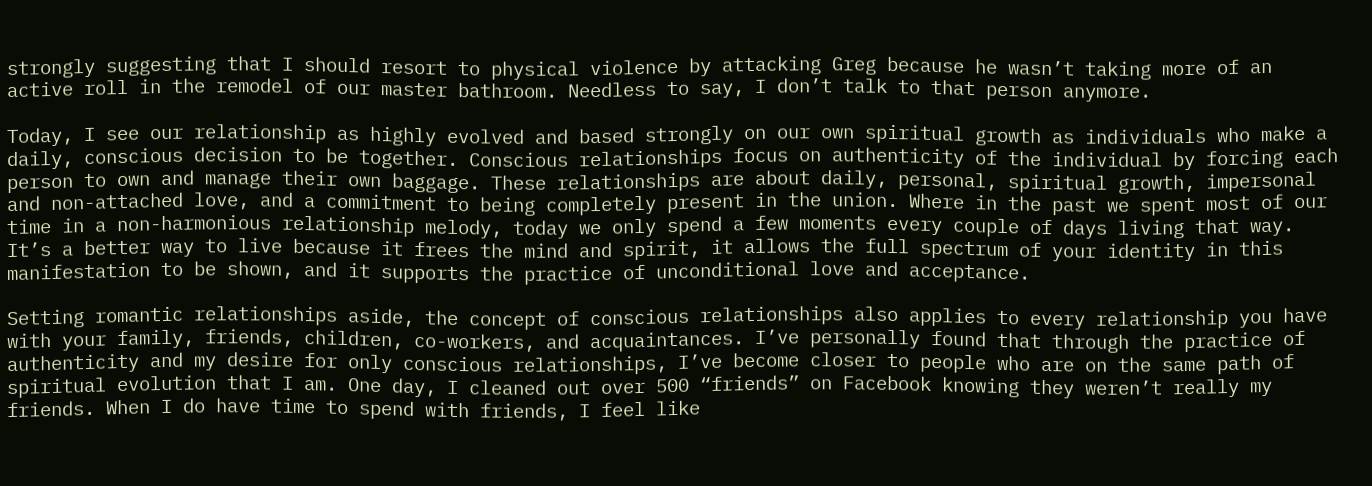strongly suggesting that I should resort to physical violence by attacking Greg because he wasn’t taking more of an active roll in the remodel of our master bathroom. Needless to say, I don’t talk to that person anymore.

Today, I see our relationship as highly evolved and based strongly on our own spiritual growth as individuals who make a daily, conscious decision to be together. Conscious relationships focus on authenticity of the individual by forcing each person to own and manage their own baggage. These relationships are about daily, personal, spiritual growth, impersonal and non-attached love, and a commitment to being completely present in the union. Where in the past we spent most of our time in a non-harmonious relationship melody, today we only spend a few moments every couple of days living that way. It’s a better way to live because it frees the mind and spirit, it allows the full spectrum of your identity in this manifestation to be shown, and it supports the practice of unconditional love and acceptance.

Setting romantic relationships aside, the concept of conscious relationships also applies to every relationship you have with your family, friends, children, co-workers, and acquaintances. I’ve personally found that through the practice of authenticity and my desire for only conscious relationships, I’ve become closer to people who are on the same path of spiritual evolution that I am. One day, I cleaned out over 500 “friends” on Facebook knowing they weren’t really my friends. When I do have time to spend with friends, I feel like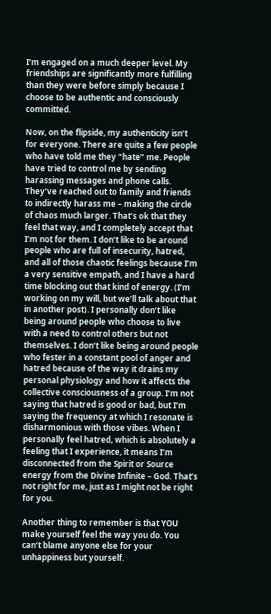I’m engaged on a much deeper level. My friendships are significantly more fulfilling than they were before simply because I choose to be authentic and consciously committed.

Now, on the flipside, my authenticity isn’t for everyone. There are quite a few people who have told me they “hate” me. People have tried to control me by sending harassing messages and phone calls. They’ve reached out to family and friends to indirectly harass me – making the circle of chaos much larger. That’s ok that they feel that way, and I completely accept that I’m not for them. I don’t like to be around people who are full of insecurity, hatred, and all of those chaotic feelings because I’m a very sensitive empath, and I have a hard time blocking out that kind of energy. (I’m working on my will, but we’ll talk about that in another post). I personally don’t like being around people who choose to live with a need to control others but not themselves. I don’t like being around people who fester in a constant pool of anger and hatred because of the way it drains my personal physiology and how it affects the collective consciousness of a group. I’m not saying that hatred is good or bad, but I’m saying the frequency at which I resonate is disharmonious with those vibes. When I personally feel hatred, which is absolutely a feeling that I experience, it means I’m disconnected from the Spirit or Source energy from the Divine Infinite – God. That’s not right for me, just as I might not be right for you.

Another thing to remember is that YOU make yourself feel the way you do. You can’t blame anyone else for your unhappiness but yourself.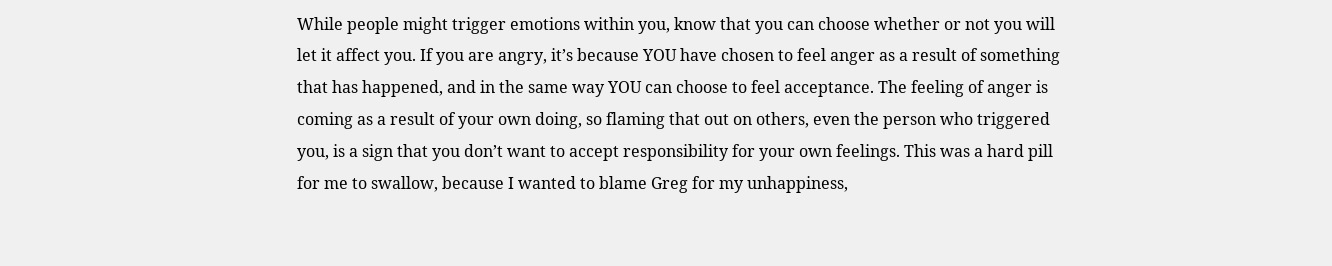While people might trigger emotions within you, know that you can choose whether or not you will let it affect you. If you are angry, it’s because YOU have chosen to feel anger as a result of something that has happened, and in the same way YOU can choose to feel acceptance. The feeling of anger is coming as a result of your own doing, so flaming that out on others, even the person who triggered you, is a sign that you don’t want to accept responsibility for your own feelings. This was a hard pill for me to swallow, because I wanted to blame Greg for my unhappiness,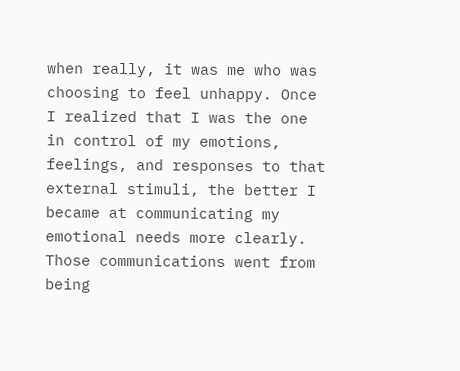when really, it was me who was choosing to feel unhappy. Once I realized that I was the one in control of my emotions, feelings, and responses to that external stimuli, the better I became at communicating my emotional needs more clearly. Those communications went from being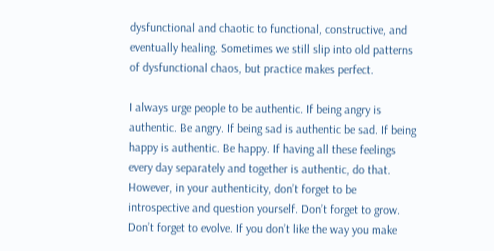dysfunctional and chaotic to functional, constructive, and eventually healing. Sometimes we still slip into old patterns of dysfunctional chaos, but practice makes perfect.

I always urge people to be authentic. If being angry is authentic. Be angry. If being sad is authentic be sad. If being happy is authentic. Be happy. If having all these feelings every day separately and together is authentic, do that. However, in your authenticity, don’t forget to be introspective and question yourself. Don’t forget to grow. Don’t forget to evolve. If you don’t like the way you make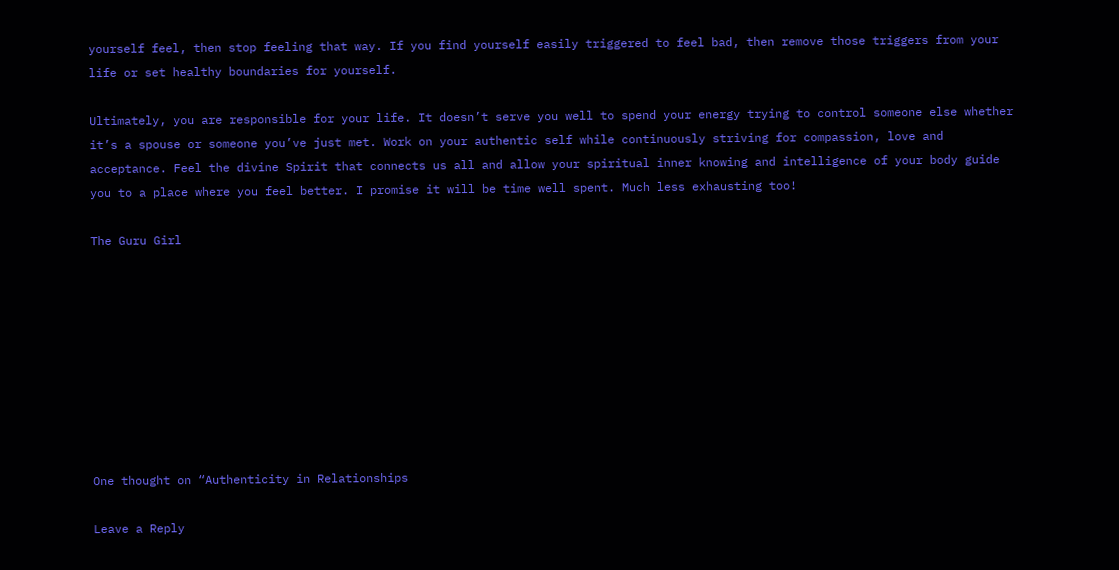yourself feel, then stop feeling that way. If you find yourself easily triggered to feel bad, then remove those triggers from your life or set healthy boundaries for yourself.

Ultimately, you are responsible for your life. It doesn’t serve you well to spend your energy trying to control someone else whether it’s a spouse or someone you’ve just met. Work on your authentic self while continuously striving for compassion, love and acceptance. Feel the divine Spirit that connects us all and allow your spiritual inner knowing and intelligence of your body guide you to a place where you feel better. I promise it will be time well spent. Much less exhausting too!

The Guru Girl









One thought on “Authenticity in Relationships

Leave a Reply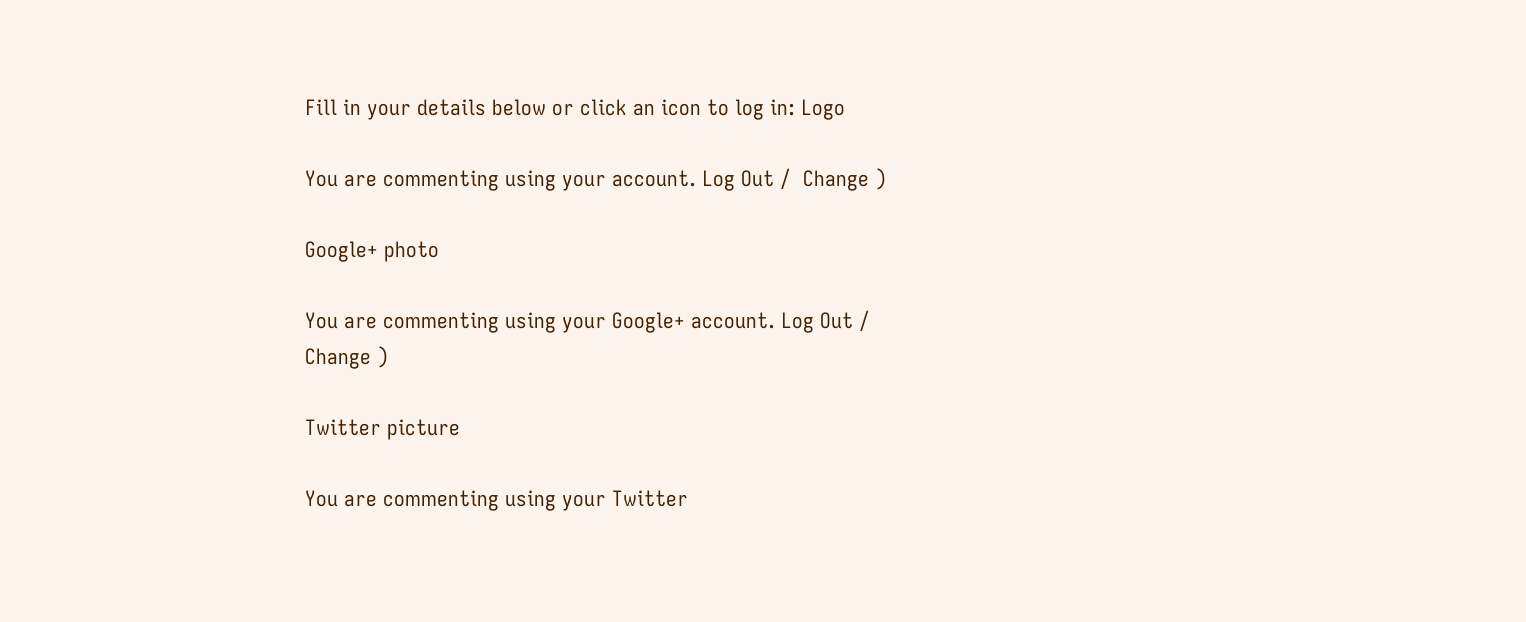Fill in your details below or click an icon to log in: Logo

You are commenting using your account. Log Out /  Change )

Google+ photo

You are commenting using your Google+ account. Log Out /  Change )

Twitter picture

You are commenting using your Twitter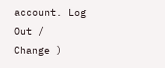account. Log Out /  Change )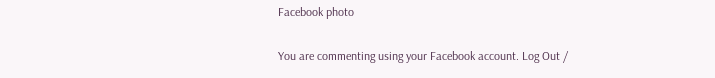Facebook photo

You are commenting using your Facebook account. Log Out /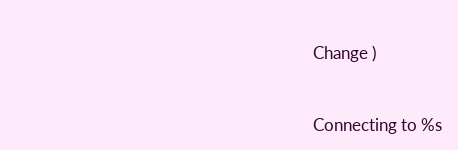Change )


Connecting to %s